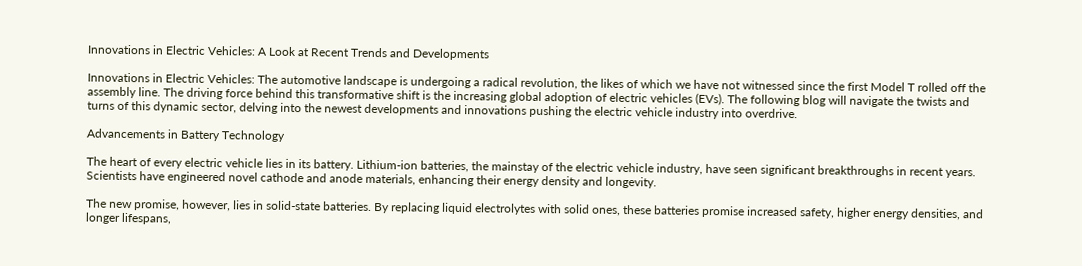Innovations in Electric Vehicles: A Look at Recent Trends and Developments

Innovations in Electric Vehicles: The automotive landscape is undergoing a radical revolution, the likes of which we have not witnessed since the first Model T rolled off the assembly line. The driving force behind this transformative shift is the increasing global adoption of electric vehicles (EVs). The following blog will navigate the twists and turns of this dynamic sector, delving into the newest developments and innovations pushing the electric vehicle industry into overdrive.

Advancements in Battery Technology

The heart of every electric vehicle lies in its battery. Lithium-ion batteries, the mainstay of the electric vehicle industry, have seen significant breakthroughs in recent years. Scientists have engineered novel cathode and anode materials, enhancing their energy density and longevity.

The new promise, however, lies in solid-state batteries. By replacing liquid electrolytes with solid ones, these batteries promise increased safety, higher energy densities, and longer lifespans,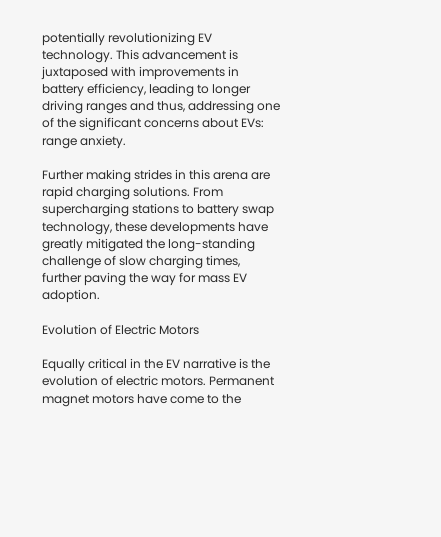potentially revolutionizing EV technology. This advancement is juxtaposed with improvements in battery efficiency, leading to longer driving ranges and thus, addressing one of the significant concerns about EVs: range anxiety.

Further making strides in this arena are rapid charging solutions. From supercharging stations to battery swap technology, these developments have greatly mitigated the long-standing challenge of slow charging times, further paving the way for mass EV adoption.

Evolution of Electric Motors

Equally critical in the EV narrative is the evolution of electric motors. Permanent magnet motors have come to the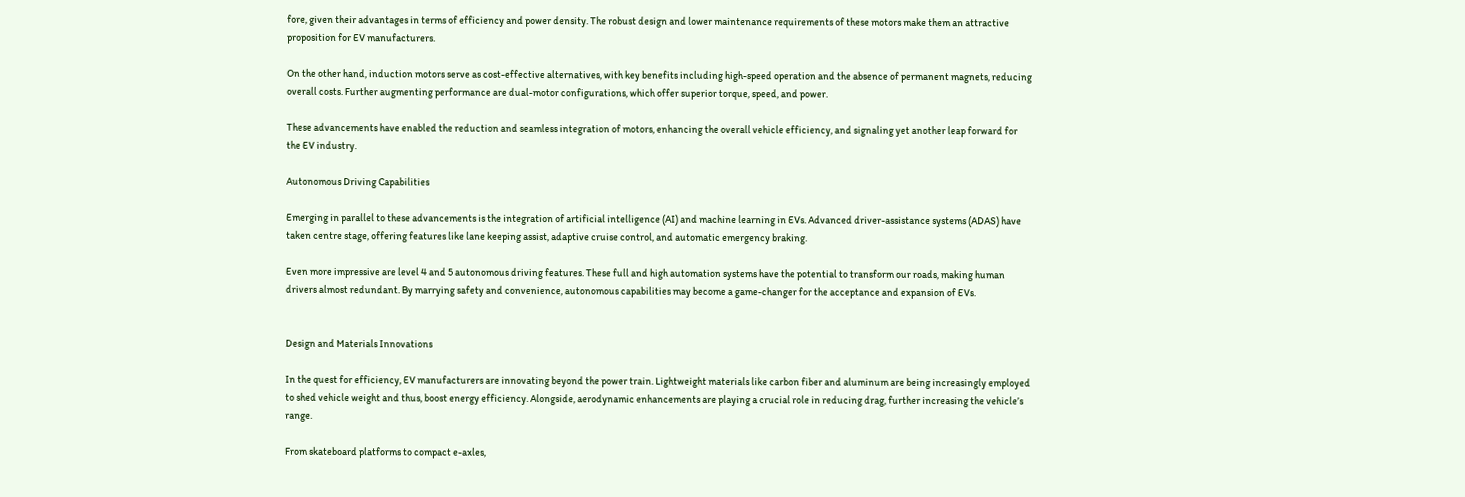fore, given their advantages in terms of efficiency and power density. The robust design and lower maintenance requirements of these motors make them an attractive proposition for EV manufacturers.

On the other hand, induction motors serve as cost-effective alternatives, with key benefits including high-speed operation and the absence of permanent magnets, reducing overall costs. Further augmenting performance are dual-motor configurations, which offer superior torque, speed, and power.

These advancements have enabled the reduction and seamless integration of motors, enhancing the overall vehicle efficiency, and signaling yet another leap forward for the EV industry.

Autonomous Driving Capabilities

Emerging in parallel to these advancements is the integration of artificial intelligence (AI) and machine learning in EVs. Advanced driver-assistance systems (ADAS) have taken centre stage, offering features like lane keeping assist, adaptive cruise control, and automatic emergency braking.

Even more impressive are level 4 and 5 autonomous driving features. These full and high automation systems have the potential to transform our roads, making human drivers almost redundant. By marrying safety and convenience, autonomous capabilities may become a game-changer for the acceptance and expansion of EVs.


Design and Materials Innovations

In the quest for efficiency, EV manufacturers are innovating beyond the power train. Lightweight materials like carbon fiber and aluminum are being increasingly employed to shed vehicle weight and thus, boost energy efficiency. Alongside, aerodynamic enhancements are playing a crucial role in reducing drag, further increasing the vehicle’s range.

From skateboard platforms to compact e-axles,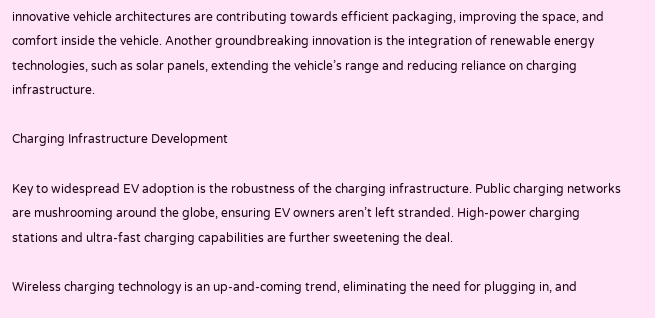innovative vehicle architectures are contributing towards efficient packaging, improving the space, and comfort inside the vehicle. Another groundbreaking innovation is the integration of renewable energy technologies, such as solar panels, extending the vehicle’s range and reducing reliance on charging infrastructure.

Charging Infrastructure Development

Key to widespread EV adoption is the robustness of the charging infrastructure. Public charging networks are mushrooming around the globe, ensuring EV owners aren’t left stranded. High-power charging stations and ultra-fast charging capabilities are further sweetening the deal.

Wireless charging technology is an up-and-coming trend, eliminating the need for plugging in, and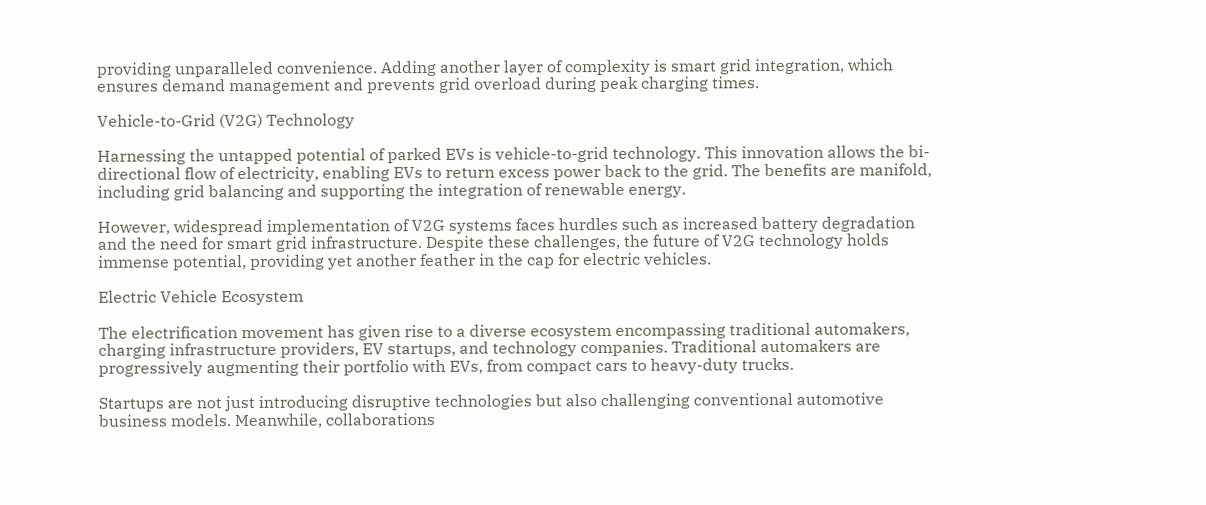providing unparalleled convenience. Adding another layer of complexity is smart grid integration, which ensures demand management and prevents grid overload during peak charging times.

Vehicle-to-Grid (V2G) Technology

Harnessing the untapped potential of parked EVs is vehicle-to-grid technology. This innovation allows the bi-directional flow of electricity, enabling EVs to return excess power back to the grid. The benefits are manifold, including grid balancing and supporting the integration of renewable energy.

However, widespread implementation of V2G systems faces hurdles such as increased battery degradation and the need for smart grid infrastructure. Despite these challenges, the future of V2G technology holds immense potential, providing yet another feather in the cap for electric vehicles.

Electric Vehicle Ecosystem

The electrification movement has given rise to a diverse ecosystem encompassing traditional automakers, charging infrastructure providers, EV startups, and technology companies. Traditional automakers are progressively augmenting their portfolio with EVs, from compact cars to heavy-duty trucks.

Startups are not just introducing disruptive technologies but also challenging conventional automotive business models. Meanwhile, collaborations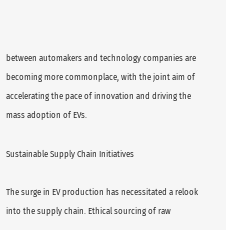between automakers and technology companies are becoming more commonplace, with the joint aim of accelerating the pace of innovation and driving the mass adoption of EVs.

Sustainable Supply Chain Initiatives

The surge in EV production has necessitated a relook into the supply chain. Ethical sourcing of raw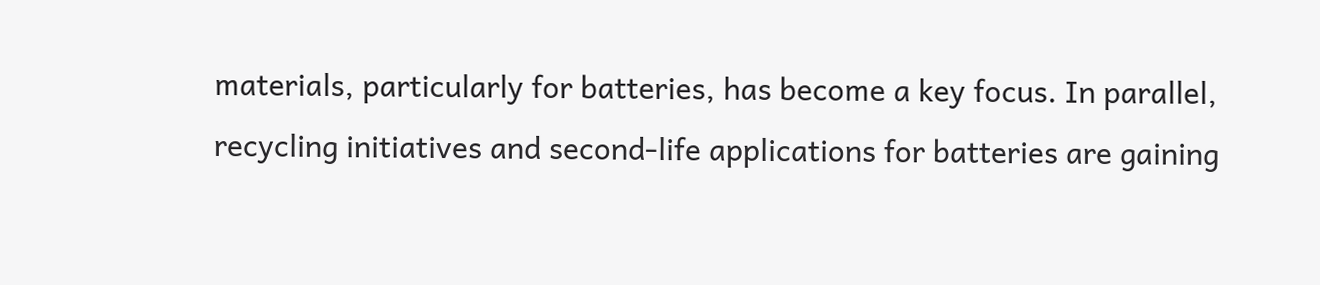materials, particularly for batteries, has become a key focus. In parallel, recycling initiatives and second-life applications for batteries are gaining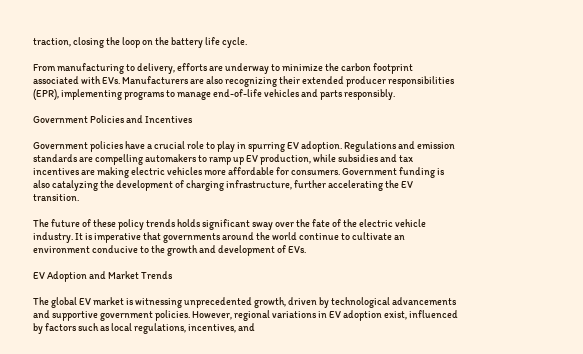traction, closing the loop on the battery life cycle.

From manufacturing to delivery, efforts are underway to minimize the carbon footprint associated with EVs. Manufacturers are also recognizing their extended producer responsibilities (EPR), implementing programs to manage end-of-life vehicles and parts responsibly.

Government Policies and Incentives

Government policies have a crucial role to play in spurring EV adoption. Regulations and emission standards are compelling automakers to ramp up EV production, while subsidies and tax incentives are making electric vehicles more affordable for consumers. Government funding is also catalyzing the development of charging infrastructure, further accelerating the EV transition.

The future of these policy trends holds significant sway over the fate of the electric vehicle industry. It is imperative that governments around the world continue to cultivate an environment conducive to the growth and development of EVs.

EV Adoption and Market Trends

The global EV market is witnessing unprecedented growth, driven by technological advancements and supportive government policies. However, regional variations in EV adoption exist, influenced by factors such as local regulations, incentives, and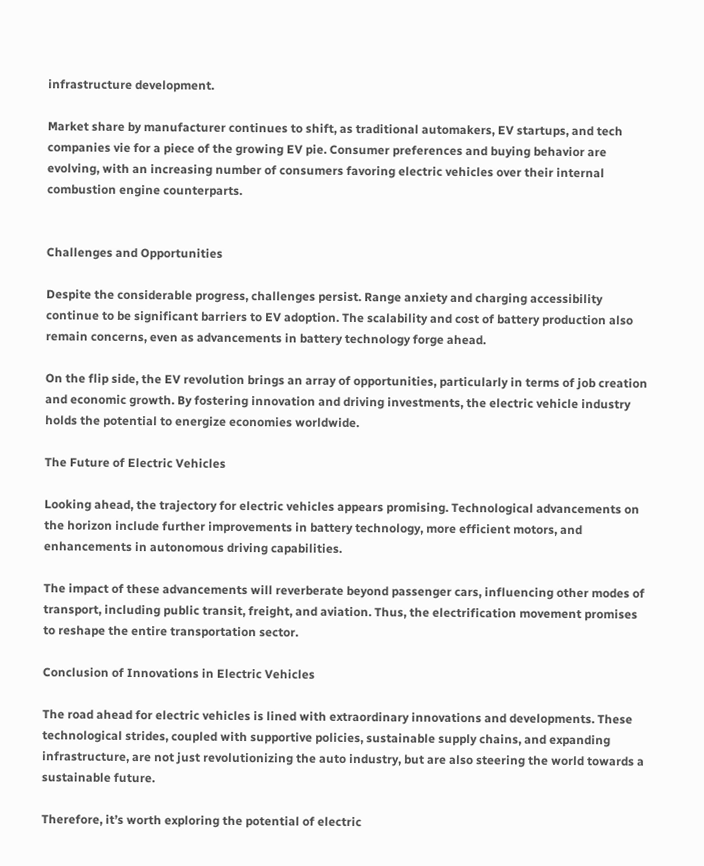infrastructure development.

Market share by manufacturer continues to shift, as traditional automakers, EV startups, and tech companies vie for a piece of the growing EV pie. Consumer preferences and buying behavior are evolving, with an increasing number of consumers favoring electric vehicles over their internal combustion engine counterparts.


Challenges and Opportunities

Despite the considerable progress, challenges persist. Range anxiety and charging accessibility continue to be significant barriers to EV adoption. The scalability and cost of battery production also remain concerns, even as advancements in battery technology forge ahead.

On the flip side, the EV revolution brings an array of opportunities, particularly in terms of job creation and economic growth. By fostering innovation and driving investments, the electric vehicle industry holds the potential to energize economies worldwide.

The Future of Electric Vehicles

Looking ahead, the trajectory for electric vehicles appears promising. Technological advancements on the horizon include further improvements in battery technology, more efficient motors, and enhancements in autonomous driving capabilities.

The impact of these advancements will reverberate beyond passenger cars, influencing other modes of transport, including public transit, freight, and aviation. Thus, the electrification movement promises to reshape the entire transportation sector.

Conclusion of Innovations in Electric Vehicles

The road ahead for electric vehicles is lined with extraordinary innovations and developments. These technological strides, coupled with supportive policies, sustainable supply chains, and expanding infrastructure, are not just revolutionizing the auto industry, but are also steering the world towards a sustainable future.

Therefore, it’s worth exploring the potential of electric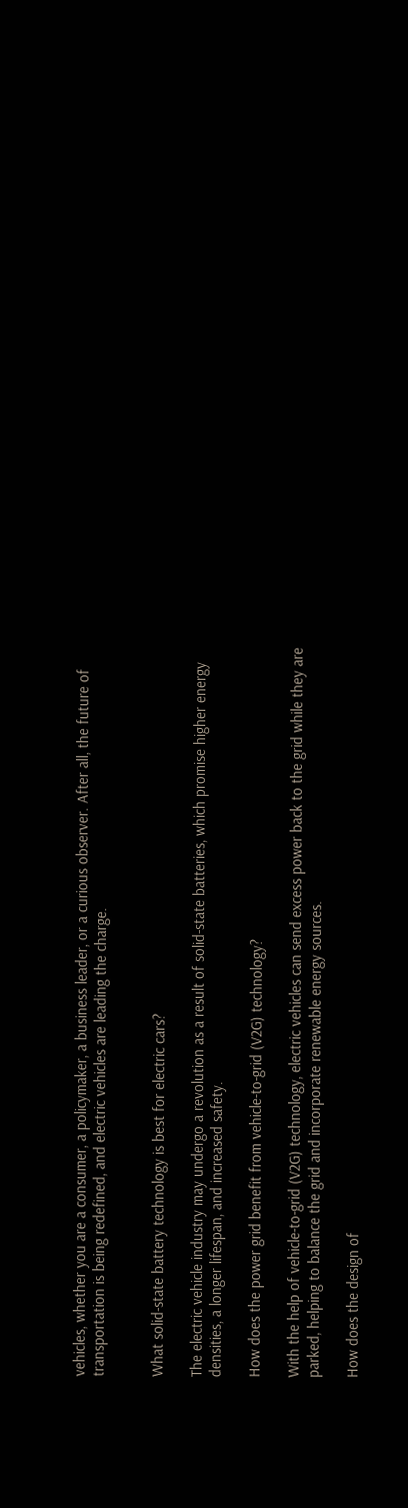vehicles, whether you are a consumer, a policymaker, a business leader, or a curious observer. After all, the future of transportation is being redefined, and electric vehicles are leading the charge.


What solid-state battery technology is best for electric cars?

The electric vehicle industry may undergo a revolution as a result of solid-state batteries, which promise higher energy densities, a longer lifespan, and increased safety.

How does the power grid benefit from vehicle-to-grid (V2G) technology?

With the help of vehicle-to-grid (V2G) technology, electric vehicles can send excess power back to the grid while they are parked, helping to balance the grid and incorporate renewable energy sources.

How does the design of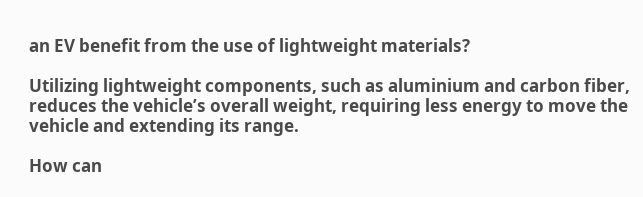an EV benefit from the use of lightweight materials?

Utilizing lightweight components, such as aluminium and carbon fiber, reduces the vehicle’s overall weight, requiring less energy to move the vehicle and extending its range.

How can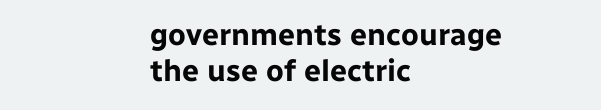governments encourage the use of electric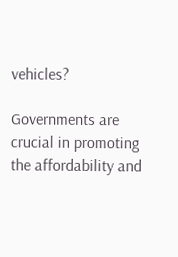vehicles?

Governments are crucial in promoting the affordability and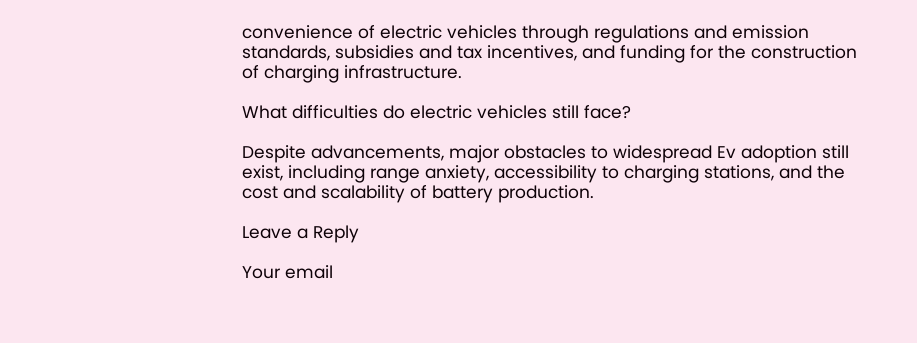convenience of electric vehicles through regulations and emission standards, subsidies and tax incentives, and funding for the construction of charging infrastructure.

What difficulties do electric vehicles still face?

Despite advancements, major obstacles to widespread Ev adoption still exist, including range anxiety, accessibility to charging stations, and the cost and scalability of battery production.

Leave a Reply

Your email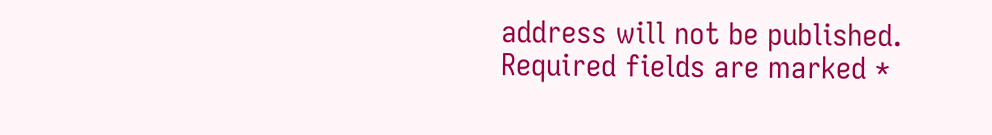address will not be published. Required fields are marked *